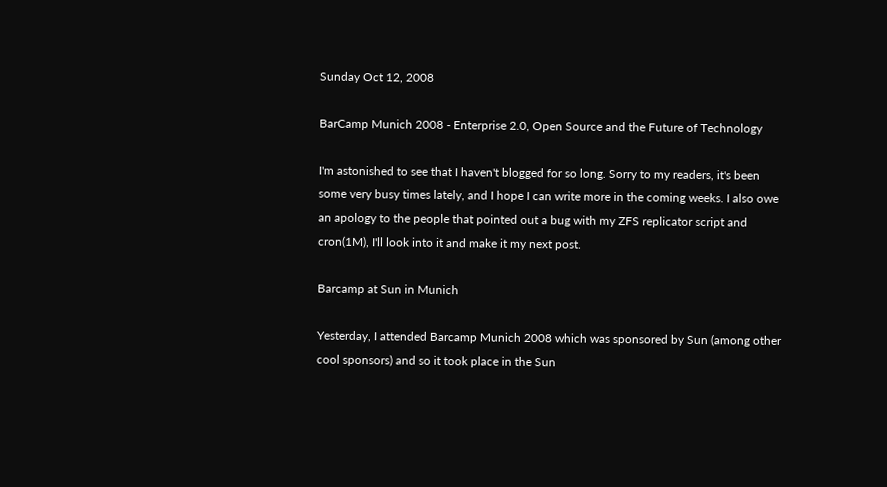Sunday Oct 12, 2008

BarCamp Munich 2008 - Enterprise 2.0, Open Source and the Future of Technology

I'm astonished to see that I haven't blogged for so long. Sorry to my readers, it's been some very busy times lately, and I hope I can write more in the coming weeks. I also owe an apology to the people that pointed out a bug with my ZFS replicator script and cron(1M), I'll look into it and make it my next post.

Barcamp at Sun in Munich

Yesterday, I attended Barcamp Munich 2008 which was sponsored by Sun (among other cool sponsors) and so it took place in the Sun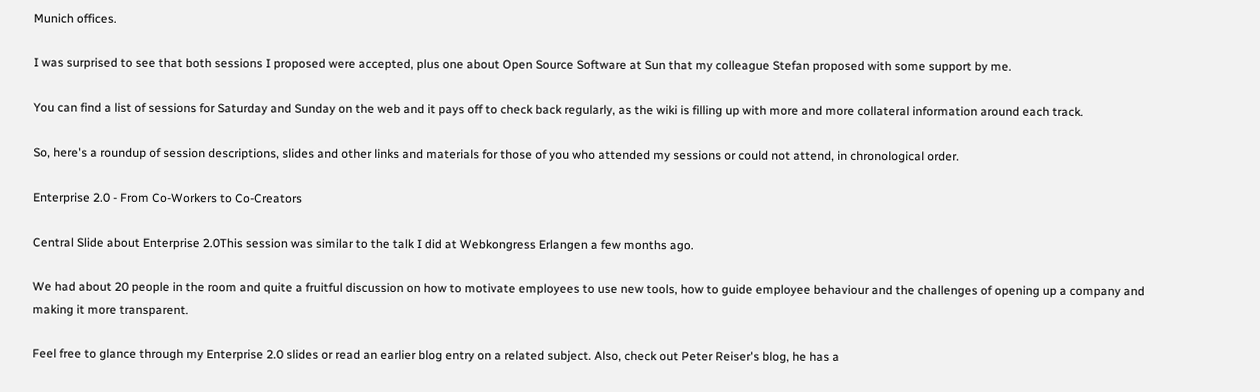Munich offices.

I was surprised to see that both sessions I proposed were accepted, plus one about Open Source Software at Sun that my colleague Stefan proposed with some support by me.

You can find a list of sessions for Saturday and Sunday on the web and it pays off to check back regularly, as the wiki is filling up with more and more collateral information around each track.

So, here's a roundup of session descriptions, slides and other links and materials for those of you who attended my sessions or could not attend, in chronological order.

Enterprise 2.0 - From Co-Workers to Co-Creators

Central Slide about Enterprise 2.0This session was similar to the talk I did at Webkongress Erlangen a few months ago.

We had about 20 people in the room and quite a fruitful discussion on how to motivate employees to use new tools, how to guide employee behaviour and the challenges of opening up a company and making it more transparent.

Feel free to glance through my Enterprise 2.0 slides or read an earlier blog entry on a related subject. Also, check out Peter Reiser's blog, he has a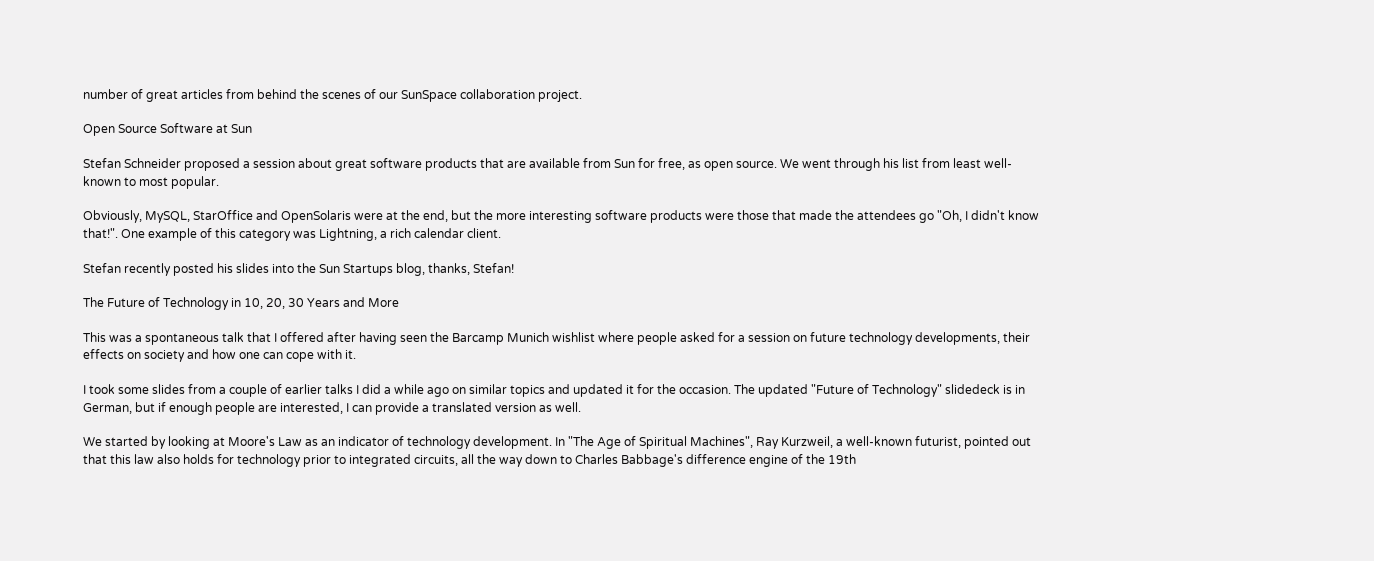number of great articles from behind the scenes of our SunSpace collaboration project.

Open Source Software at Sun

Stefan Schneider proposed a session about great software products that are available from Sun for free, as open source. We went through his list from least well-known to most popular.

Obviously, MySQL, StarOffice and OpenSolaris were at the end, but the more interesting software products were those that made the attendees go "Oh, I didn't know that!". One example of this category was Lightning, a rich calendar client.

Stefan recently posted his slides into the Sun Startups blog, thanks, Stefan!

The Future of Technology in 10, 20, 30 Years and More

This was a spontaneous talk that I offered after having seen the Barcamp Munich wishlist where people asked for a session on future technology developments, their effects on society and how one can cope with it.

I took some slides from a couple of earlier talks I did a while ago on similar topics and updated it for the occasion. The updated "Future of Technology" slidedeck is in German, but if enough people are interested, I can provide a translated version as well.

We started by looking at Moore's Law as an indicator of technology development. In "The Age of Spiritual Machines", Ray Kurzweil, a well-known futurist, pointed out that this law also holds for technology prior to integrated circuits, all the way down to Charles Babbage's difference engine of the 19th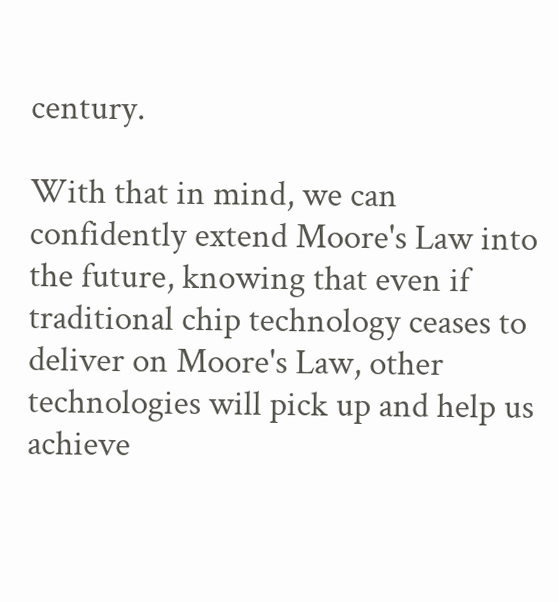century.

With that in mind, we can confidently extend Moore's Law into the future, knowing that even if traditional chip technology ceases to deliver on Moore's Law, other technologies will pick up and help us achieve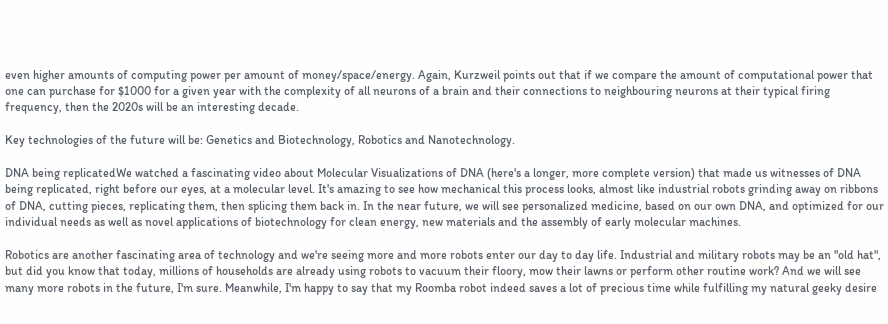even higher amounts of computing power per amount of money/space/energy. Again, Kurzweil points out that if we compare the amount of computational power that one can purchase for $1000 for a given year with the complexity of all neurons of a brain and their connections to neighbouring neurons at their typical firing frequency, then the 2020s will be an interesting decade.

Key technologies of the future will be: Genetics and Biotechnology, Robotics and Nanotechnology.

DNA being replicatedWe watched a fascinating video about Molecular Visualizations of DNA (here's a longer, more complete version) that made us witnesses of DNA being replicated, right before our eyes, at a molecular level. It's amazing to see how mechanical this process looks, almost like industrial robots grinding away on ribbons of DNA, cutting pieces, replicating them, then splicing them back in. In the near future, we will see personalized medicine, based on our own DNA, and optimized for our individual needs as well as novel applications of biotechnology for clean energy, new materials and the assembly of early molecular machines.

Robotics are another fascinating area of technology and we're seeing more and more robots enter our day to day life. Industrial and military robots may be an "old hat", but did you know that today, millions of households are already using robots to vacuum their floory, mow their lawns or perform other routine work? And we will see many more robots in the future, I'm sure. Meanwhile, I'm happy to say that my Roomba robot indeed saves a lot of precious time while fulfilling my natural geeky desire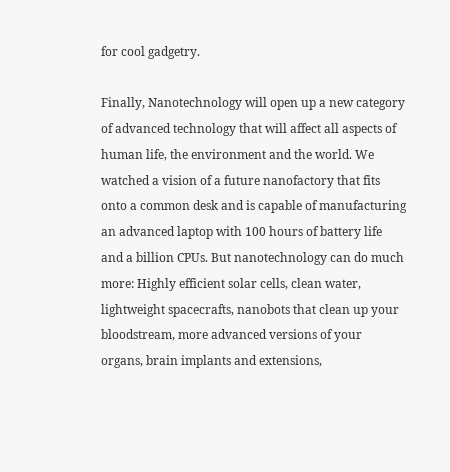for cool gadgetry.

Finally, Nanotechnology will open up a new category of advanced technology that will affect all aspects of human life, the environment and the world. We watched a vision of a future nanofactory that fits onto a common desk and is capable of manufacturing an advanced laptop with 100 hours of battery life and a billion CPUs. But nanotechnology can do much more: Highly efficient solar cells, clean water, lightweight spacecrafts, nanobots that clean up your bloodstream, more advanced versions of your organs, brain implants and extensions,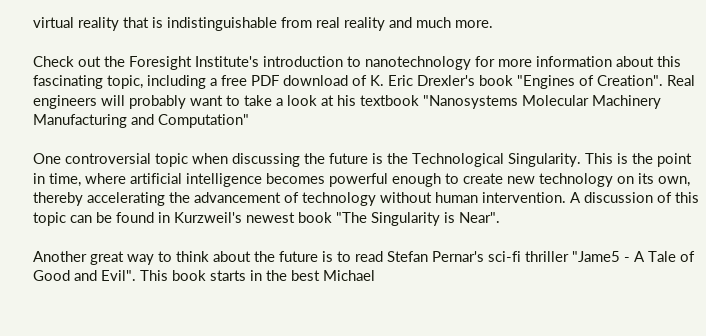virtual reality that is indistinguishable from real reality and much more.

Check out the Foresight Institute's introduction to nanotechnology for more information about this fascinating topic, including a free PDF download of K. Eric Drexler's book "Engines of Creation". Real engineers will probably want to take a look at his textbook "Nanosystems Molecular Machinery Manufacturing and Computation"

One controversial topic when discussing the future is the Technological Singularity. This is the point in time, where artificial intelligence becomes powerful enough to create new technology on its own, thereby accelerating the advancement of technology without human intervention. A discussion of this topic can be found in Kurzweil's newest book "The Singularity is Near".

Another great way to think about the future is to read Stefan Pernar's sci-fi thriller "Jame5 - A Tale of Good and Evil". This book starts in the best Michael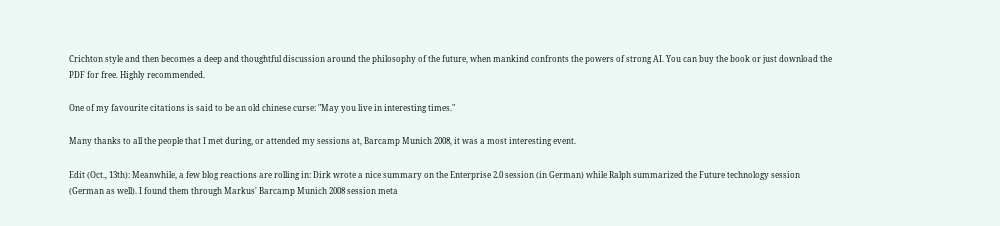Crichton style and then becomes a deep and thoughtful discussion around the philosophy of the future, when mankind confronts the powers of strong AI. You can buy the book or just download the PDF for free. Highly recommended.

One of my favourite citations is said to be an old chinese curse: "May you live in interesting times."

Many thanks to all the people that I met during, or attended my sessions at, Barcamp Munich 2008, it was a most interesting event.

Edit (Oct., 13th): Meanwhile, a few blog reactions are rolling in: Dirk wrote a nice summary on the Enterprise 2.0 session (in German) while Ralph summarized the Future technology session (German as well). I found them through Markus' Barcamp Munich 2008 session meta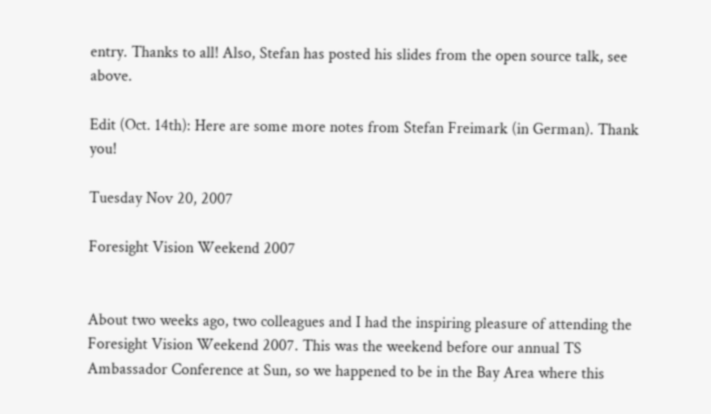entry. Thanks to all! Also, Stefan has posted his slides from the open source talk, see above.

Edit (Oct. 14th): Here are some more notes from Stefan Freimark (in German). Thank you!

Tuesday Nov 20, 2007

Foresight Vision Weekend 2007


About two weeks ago, two colleagues and I had the inspiring pleasure of attending the Foresight Vision Weekend 2007. This was the weekend before our annual TS Ambassador Conference at Sun, so we happened to be in the Bay Area where this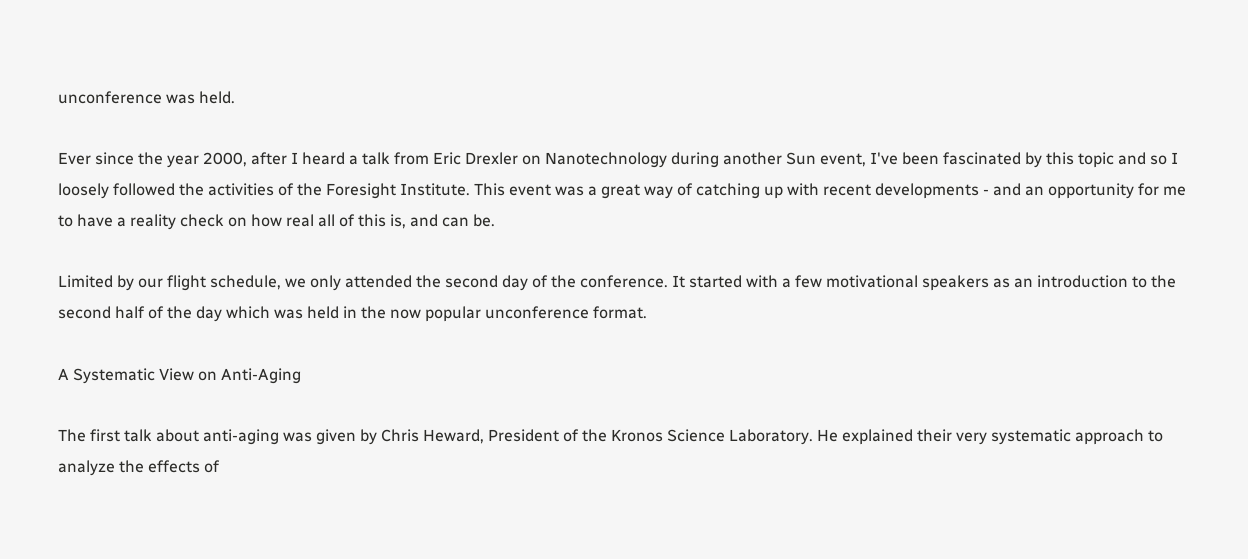unconference was held.

Ever since the year 2000, after I heard a talk from Eric Drexler on Nanotechnology during another Sun event, I've been fascinated by this topic and so I loosely followed the activities of the Foresight Institute. This event was a great way of catching up with recent developments - and an opportunity for me to have a reality check on how real all of this is, and can be.

Limited by our flight schedule, we only attended the second day of the conference. It started with a few motivational speakers as an introduction to the second half of the day which was held in the now popular unconference format.

A Systematic View on Anti-Aging

The first talk about anti-aging was given by Chris Heward, President of the Kronos Science Laboratory. He explained their very systematic approach to analyze the effects of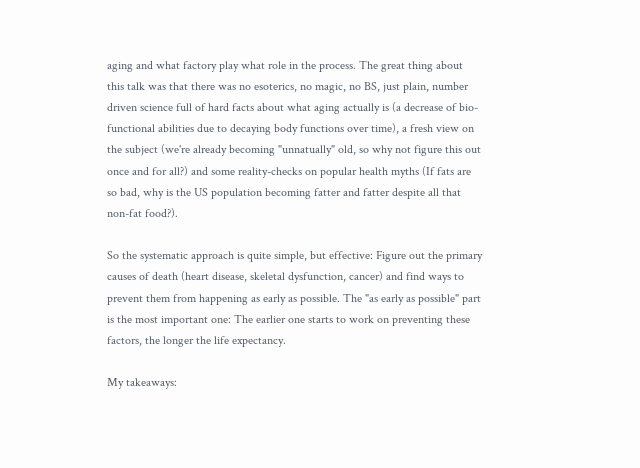aging and what factory play what role in the process. The great thing about this talk was that there was no esoterics, no magic, no BS, just plain, number driven science full of hard facts about what aging actually is (a decrease of bio-functional abilities due to decaying body functions over time), a fresh view on the subject (we're already becoming "unnatually" old, so why not figure this out once and for all?) and some reality-checks on popular health myths (If fats are so bad, why is the US population becoming fatter and fatter despite all that non-fat food?).

So the systematic approach is quite simple, but effective: Figure out the primary causes of death (heart disease, skeletal dysfunction, cancer) and find ways to prevent them from happening as early as possible. The "as early as possible" part is the most important one: The earlier one starts to work on preventing these factors, the longer the life expectancy.

My takeaways: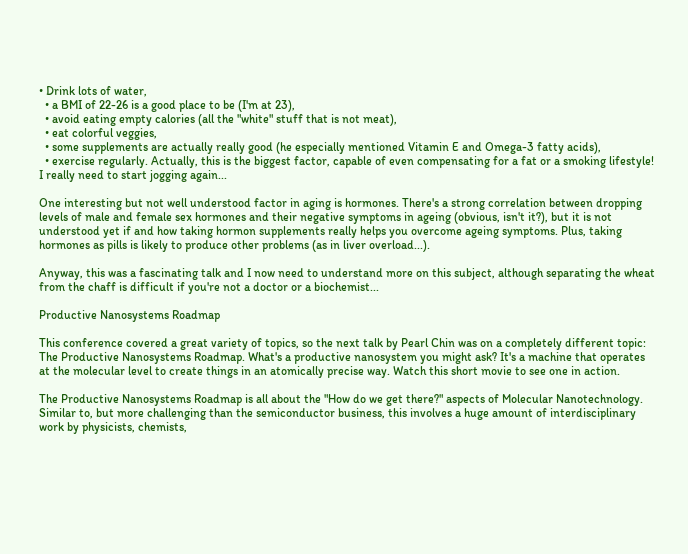• Drink lots of water,
  • a BMI of 22-26 is a good place to be (I'm at 23),
  • avoid eating empty calories (all the "white" stuff that is not meat),
  • eat colorful veggies,
  • some supplements are actually really good (he especially mentioned Vitamin E and Omega-3 fatty acids),
  • exercise regularly. Actually, this is the biggest factor, capable of even compensating for a fat or a smoking lifestyle! I really need to start jogging again...

One interesting but not well understood factor in aging is hormones. There's a strong correlation between dropping levels of male and female sex hormones and their negative symptoms in ageing (obvious, isn't it?), but it is not understood yet if and how taking hormon supplements really helps you overcome ageing symptoms. Plus, taking hormones as pills is likely to produce other problems (as in liver overload...).

Anyway, this was a fascinating talk and I now need to understand more on this subject, although separating the wheat from the chaff is difficult if you're not a doctor or a biochemist...

Productive Nanosystems Roadmap

This conference covered a great variety of topics, so the next talk by Pearl Chin was on a completely different topic: The Productive Nanosystems Roadmap. What's a productive nanosystem you might ask? It's a machine that operates at the molecular level to create things in an atomically precise way. Watch this short movie to see one in action.

The Productive Nanosystems Roadmap is all about the "How do we get there?" aspects of Molecular Nanotechnology. Similar to, but more challenging than the semiconductor business, this involves a huge amount of interdisciplinary work by physicists, chemists,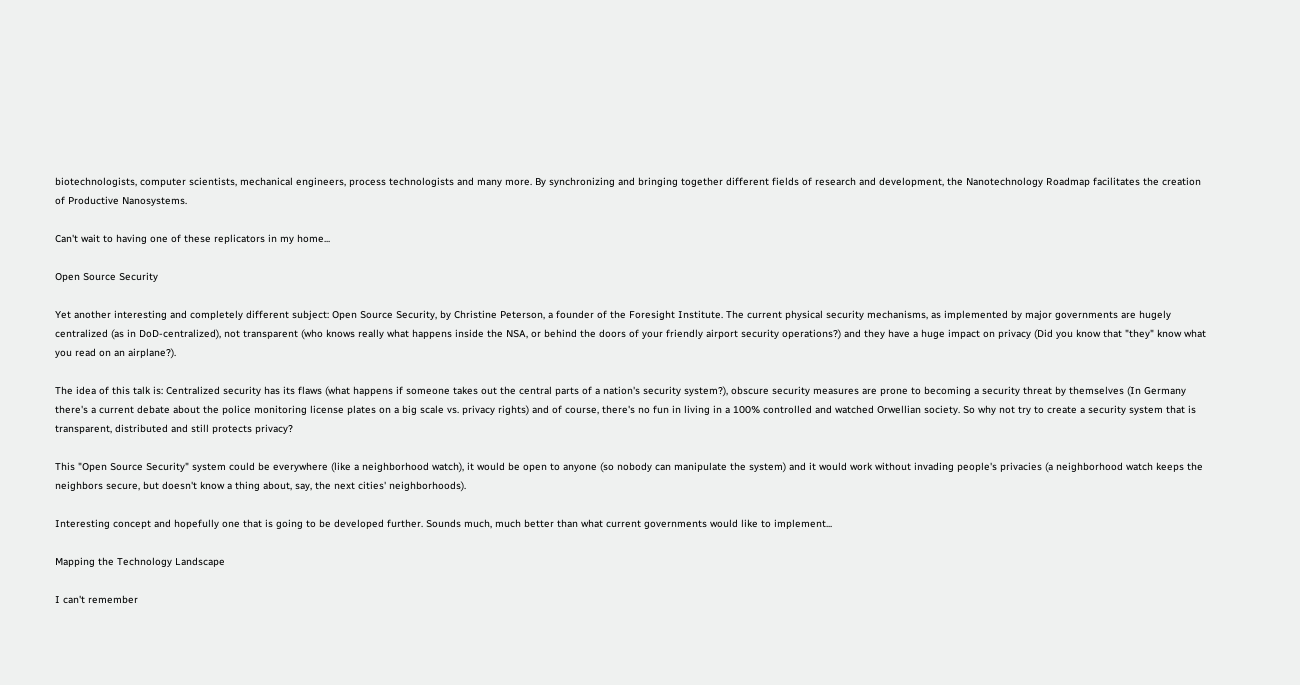biotechnologists, computer scientists, mechanical engineers, process technologists and many more. By synchronizing and bringing together different fields of research and development, the Nanotechnology Roadmap facilitates the creation of Productive Nanosystems.

Can't wait to having one of these replicators in my home...

Open Source Security

Yet another interesting and completely different subject: Open Source Security, by Christine Peterson, a founder of the Foresight Institute. The current physical security mechanisms, as implemented by major governments are hugely centralized (as in DoD-centralized), not transparent (who knows really what happens inside the NSA, or behind the doors of your friendly airport security operations?) and they have a huge impact on privacy (Did you know that "they" know what you read on an airplane?).

The idea of this talk is: Centralized security has its flaws (what happens if someone takes out the central parts of a nation's security system?), obscure security measures are prone to becoming a security threat by themselves (In Germany there's a current debate about the police monitoring license plates on a big scale vs. privacy rights) and of course, there's no fun in living in a 100% controlled and watched Orwellian society. So why not try to create a security system that is transparent, distributed and still protects privacy?

This "Open Source Security" system could be everywhere (like a neighborhood watch), it would be open to anyone (so nobody can manipulate the system) and it would work without invading people's privacies (a neighborhood watch keeps the neighbors secure, but doesn't know a thing about, say, the next cities' neighborhoods).

Interesting concept and hopefully one that is going to be developed further. Sounds much, much better than what current governments would like to implement...

Mapping the Technology Landscape

I can't remember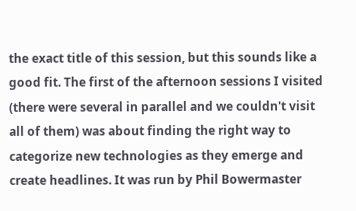the exact title of this session, but this sounds like a good fit. The first of the afternoon sessions I visited (there were several in parallel and we couldn't visit all of them) was about finding the right way to categorize new technologies as they emerge and create headlines. It was run by Phil Bowermaster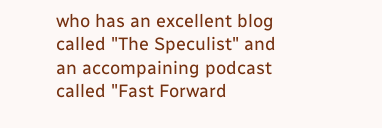who has an excellent blog called "The Speculist" and an accompaining podcast called "Fast Forward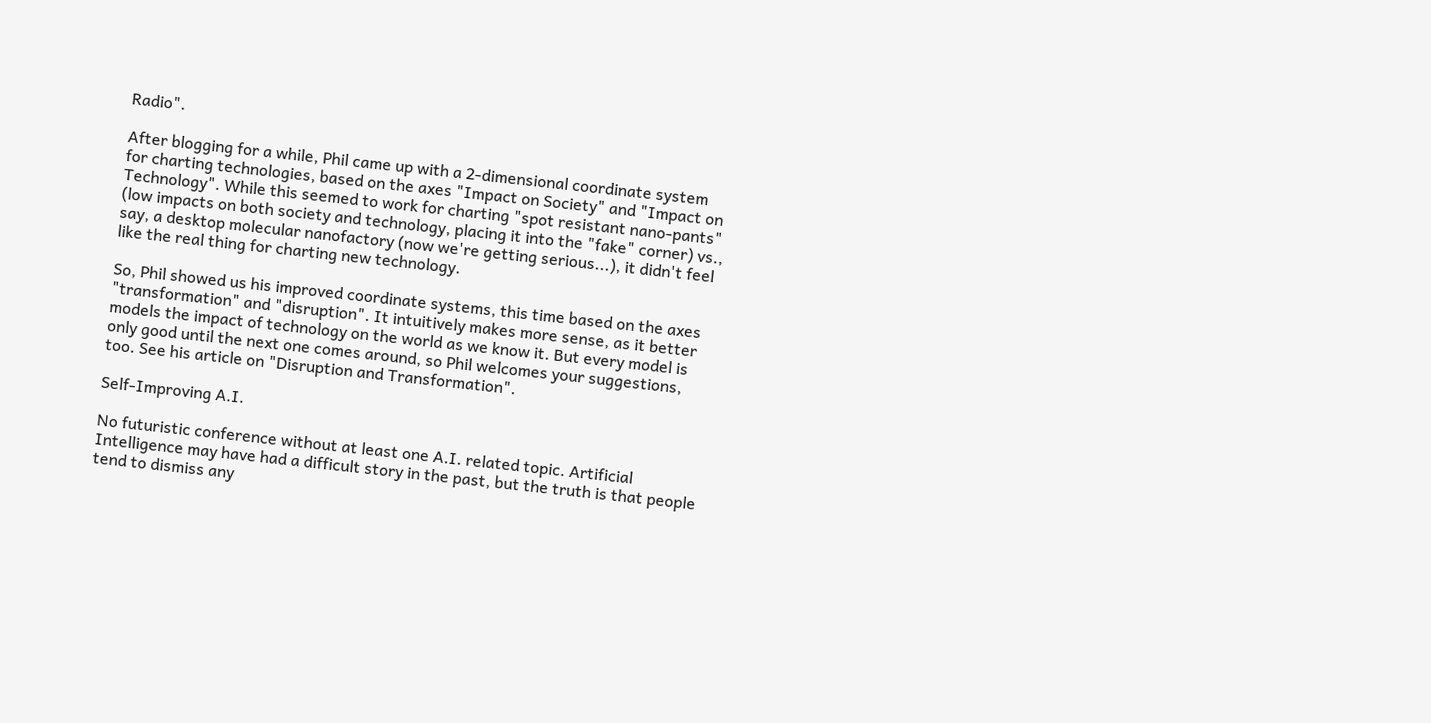Radio".

After blogging for a while, Phil came up with a 2-dimensional coordinate system for charting technologies, based on the axes "Impact on Society" and "Impact on Technology". While this seemed to work for charting "spot resistant nano-pants" (low impacts on both society and technology, placing it into the "fake" corner) vs., say, a desktop molecular nanofactory (now we're getting serious...), it didn't feel like the real thing for charting new technology.

So, Phil showed us his improved coordinate systems, this time based on the axes "transformation" and "disruption". It intuitively makes more sense, as it better models the impact of technology on the world as we know it. But every model is only good until the next one comes around, so Phil welcomes your suggestions, too. See his article on "Disruption and Transformation".

Self-Improving A.I.

No futuristic conference without at least one A.I. related topic. Artificial Intelligence may have had a difficult story in the past, but the truth is that people tend to dismiss any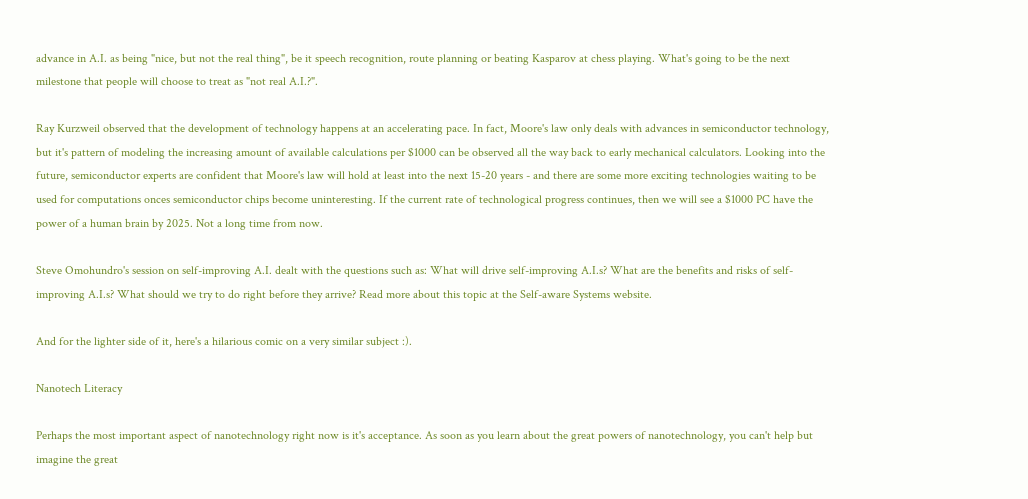advance in A.I. as being "nice, but not the real thing", be it speech recognition, route planning or beating Kasparov at chess playing. What's going to be the next milestone that people will choose to treat as "not real A.I.?".

Ray Kurzweil observed that the development of technology happens at an accelerating pace. In fact, Moore's law only deals with advances in semiconductor technology, but it's pattern of modeling the increasing amount of available calculations per $1000 can be observed all the way back to early mechanical calculators. Looking into the future, semiconductor experts are confident that Moore's law will hold at least into the next 15-20 years - and there are some more exciting technologies waiting to be used for computations onces semiconductor chips become uninteresting. If the current rate of technological progress continues, then we will see a $1000 PC have the power of a human brain by 2025. Not a long time from now.

Steve Omohundro's session on self-improving A.I. dealt with the questions such as: What will drive self-improving A.I.s? What are the benefits and risks of self-improving A.I.s? What should we try to do right before they arrive? Read more about this topic at the Self-aware Systems website.

And for the lighter side of it, here's a hilarious comic on a very similar subject :).

Nanotech Literacy

Perhaps the most important aspect of nanotechnology right now is it's acceptance. As soon as you learn about the great powers of nanotechnology, you can't help but imagine the great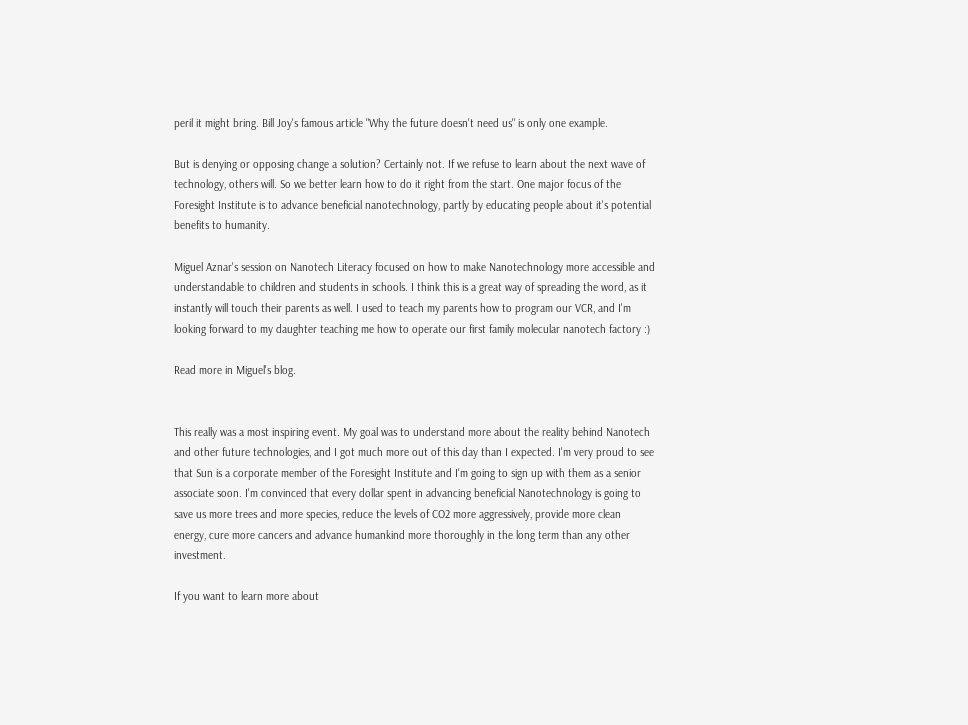peril it might bring. Bill Joy's famous article "Why the future doesn't need us" is only one example.

But is denying or opposing change a solution? Certainly not. If we refuse to learn about the next wave of technology, others will. So we better learn how to do it right from the start. One major focus of the Foresight Institute is to advance beneficial nanotechnology, partly by educating people about it's potential benefits to humanity.

Miguel Aznar's session on Nanotech Literacy focused on how to make Nanotechnology more accessible and understandable to children and students in schools. I think this is a great way of spreading the word, as it instantly will touch their parents as well. I used to teach my parents how to program our VCR, and I'm looking forward to my daughter teaching me how to operate our first family molecular nanotech factory :)

Read more in Miguel's blog.


This really was a most inspiring event. My goal was to understand more about the reality behind Nanotech and other future technologies, and I got much more out of this day than I expected. I'm very proud to see that Sun is a corporate member of the Foresight Institute and I'm going to sign up with them as a senior associate soon. I'm convinced that every dollar spent in advancing beneficial Nanotechnology is going to save us more trees and more species, reduce the levels of CO2 more aggressively, provide more clean energy, cure more cancers and advance humankind more thoroughly in the long term than any other investment.

If you want to learn more about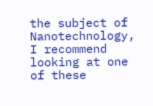the subject of Nanotechnology, I recommend looking at one of these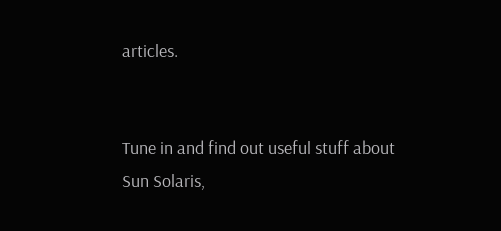articles.


Tune in and find out useful stuff about Sun Solaris,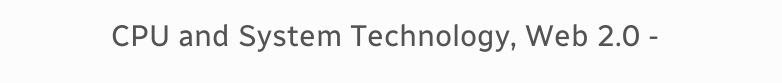CPU and System Technology, Web 2.0 -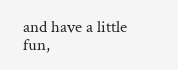and have a little fun,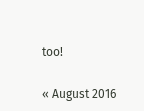too!


« August 2016